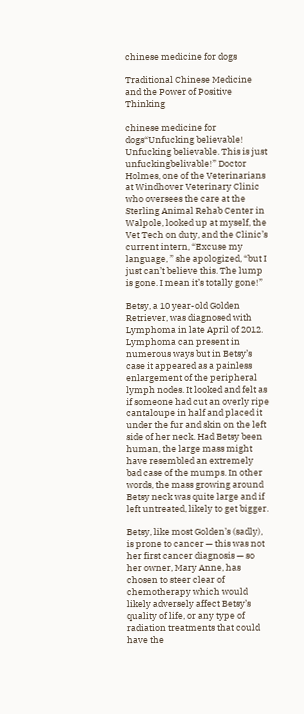chinese medicine for dogs

Traditional Chinese Medicine and the Power of Positive Thinking

chinese medicine for dogs“Unfucking believable! Unfucking believable. This is just unfuckingbelivable!” Doctor Holmes, one of the Veterinarians at Windhover Veterinary Clinic who oversees the care at the Sterling Animal Rehab Center in Walpole, looked up at myself, the Vet Tech on duty, and the Clinic’s current intern, “Excuse my language, ” she apologized, “but I just can’t believe this. The lump is gone. I mean it’s totally gone!”

Betsy, a 10 year-old Golden Retriever, was diagnosed with Lymphoma in late April of 2012. Lymphoma can present in numerous ways but in Betsy’s case it appeared as a painless enlargement of the peripheral lymph nodes. It looked and felt as if someone had cut an overly ripe cantaloupe in half and placed it under the fur and skin on the left side of her neck. Had Betsy been human, the large mass might have resembled an extremely bad case of the mumps. In other words, the mass growing around Betsy neck was quite large and if left untreated, likely to get bigger.

Betsy, like most Golden’s (sadly), is prone to cancer — this was not her first cancer diagnosis — so her owner, Mary Anne, has chosen to steer clear of chemotherapy which would likely adversely affect Betsy’s quality of life, or any type of radiation treatments that could have the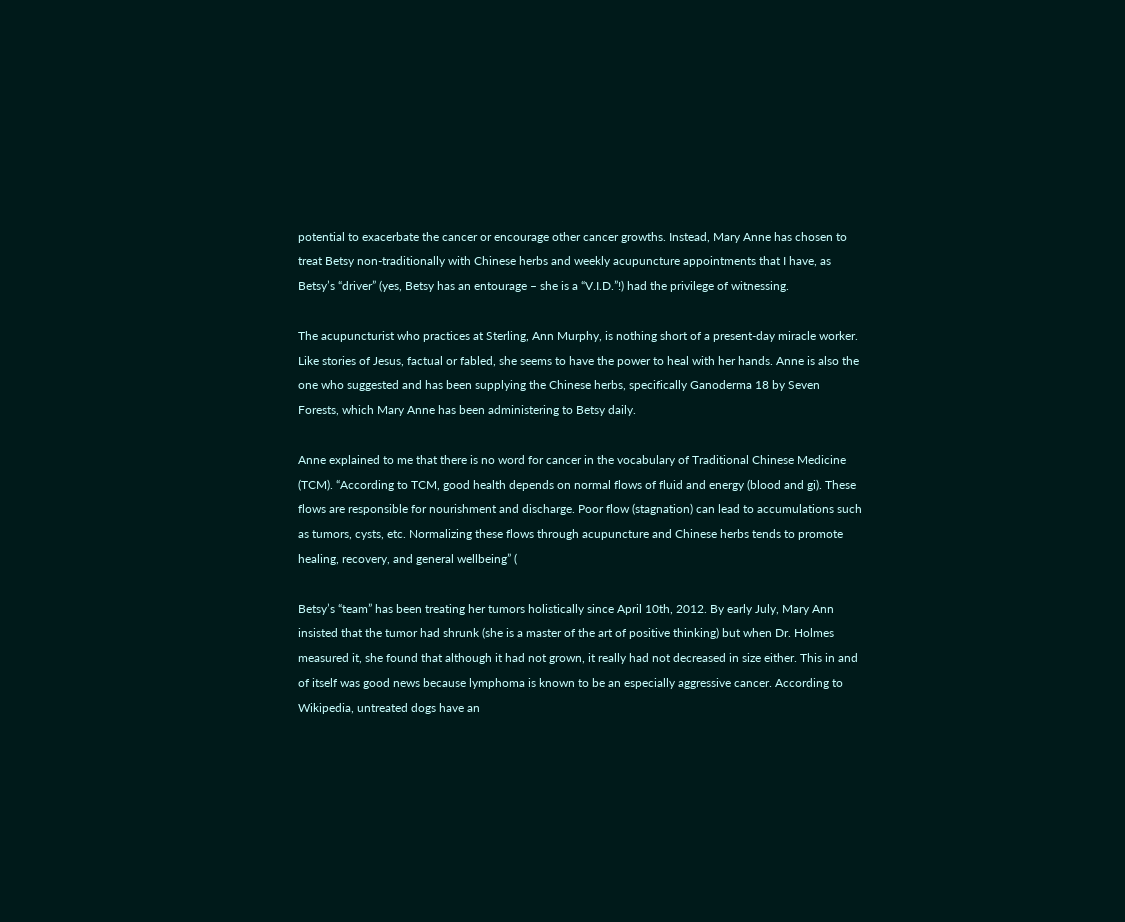potential to exacerbate the cancer or encourage other cancer growths. Instead, Mary Anne has chosen to treat Betsy non-traditionally with Chinese herbs and weekly acupuncture appointments that I have, as Betsy’s “driver” (yes, Betsy has an entourage – she is a “V.I.D.”!) had the privilege of witnessing.

The acupuncturist who practices at Sterling, Ann Murphy, is nothing short of a present-day miracle worker. Like stories of Jesus, factual or fabled, she seems to have the power to heal with her hands. Anne is also the one who suggested and has been supplying the Chinese herbs, specifically Ganoderma 18 by Seven Forests, which Mary Anne has been administering to Betsy daily.

Anne explained to me that there is no word for cancer in the vocabulary of Traditional Chinese Medicine (TCM). “According to TCM, good health depends on normal flows of fluid and energy (blood and gi). These flows are responsible for nourishment and discharge. Poor flow (stagnation) can lead to accumulations such as tumors, cysts, etc. Normalizing these flows through acupuncture and Chinese herbs tends to promote healing, recovery, and general wellbeing” (

Betsy’s “team” has been treating her tumors holistically since April 10th, 2012. By early July, Mary Ann insisted that the tumor had shrunk (she is a master of the art of positive thinking) but when Dr. Holmes measured it, she found that although it had not grown, it really had not decreased in size either. This in and of itself was good news because lymphoma is known to be an especially aggressive cancer. According to Wikipedia, untreated dogs have an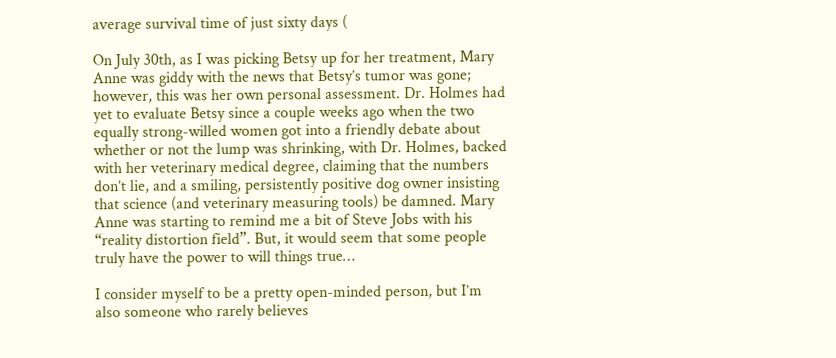average survival time of just sixty days (

On July 30th, as I was picking Betsy up for her treatment, Mary Anne was giddy with the news that Betsy’s tumor was gone; however, this was her own personal assessment. Dr. Holmes had yet to evaluate Betsy since a couple weeks ago when the two equally strong-willed women got into a friendly debate about whether or not the lump was shrinking, with Dr. Holmes, backed with her veterinary medical degree, claiming that the numbers don’t lie, and a smiling, persistently positive dog owner insisting that science (and veterinary measuring tools) be damned. Mary Anne was starting to remind me a bit of Steve Jobs with his “reality distortion field”. But, it would seem that some people truly have the power to will things true…

I consider myself to be a pretty open-minded person, but I’m also someone who rarely believes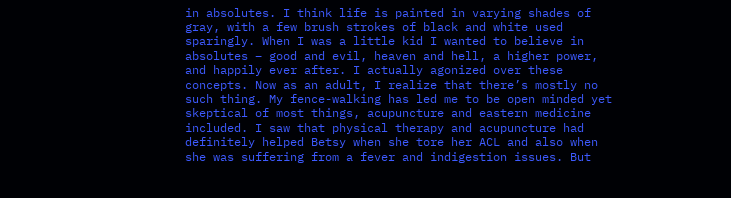in absolutes. I think life is painted in varying shades of gray, with a few brush strokes of black and white used sparingly. When I was a little kid I wanted to believe in absolutes – good and evil, heaven and hell, a higher power, and happily ever after. I actually agonized over these concepts. Now as an adult, I realize that there’s mostly no such thing. My fence-walking has led me to be open minded yet skeptical of most things, acupuncture and eastern medicine included. I saw that physical therapy and acupuncture had definitely helped Betsy when she tore her ACL and also when she was suffering from a fever and indigestion issues. But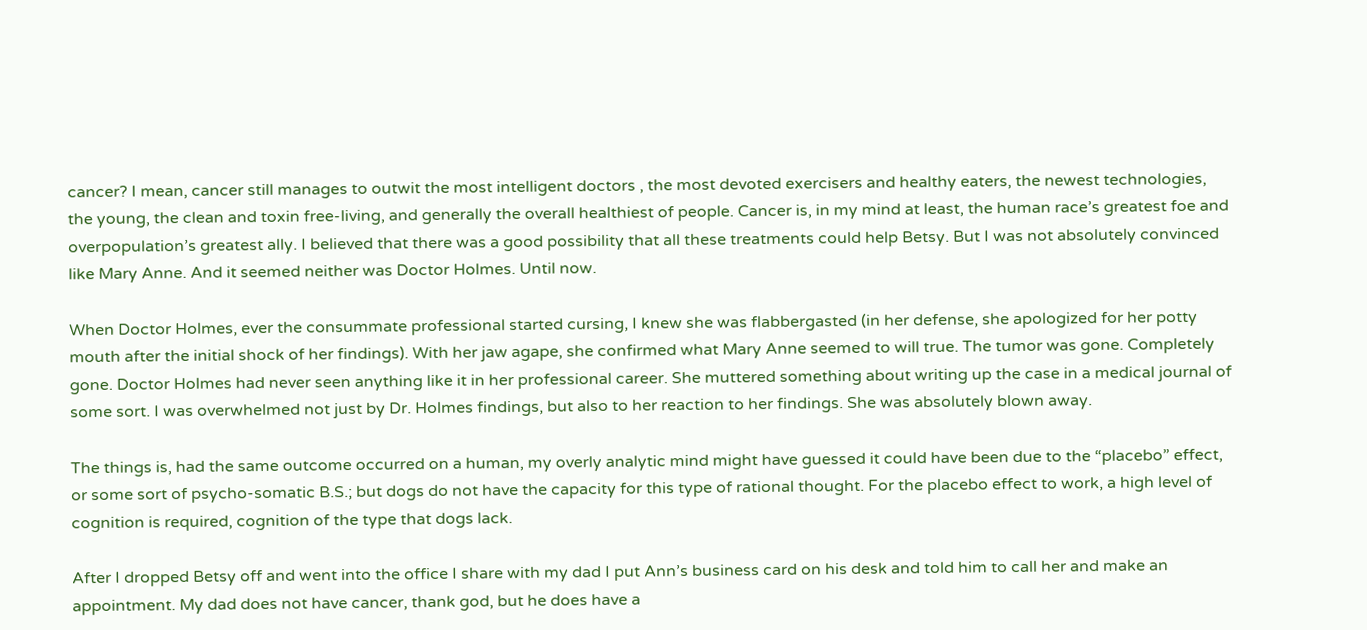cancer? I mean, cancer still manages to outwit the most intelligent doctors , the most devoted exercisers and healthy eaters, the newest technologies, the young, the clean and toxin free-living, and generally the overall healthiest of people. Cancer is, in my mind at least, the human race’s greatest foe and overpopulation’s greatest ally. I believed that there was a good possibility that all these treatments could help Betsy. But I was not absolutely convinced like Mary Anne. And it seemed neither was Doctor Holmes. Until now.

When Doctor Holmes, ever the consummate professional started cursing, I knew she was flabbergasted (in her defense, she apologized for her potty mouth after the initial shock of her findings). With her jaw agape, she confirmed what Mary Anne seemed to will true. The tumor was gone. Completely gone. Doctor Holmes had never seen anything like it in her professional career. She muttered something about writing up the case in a medical journal of some sort. I was overwhelmed not just by Dr. Holmes findings, but also to her reaction to her findings. She was absolutely blown away.

The things is, had the same outcome occurred on a human, my overly analytic mind might have guessed it could have been due to the “placebo” effect, or some sort of psycho-somatic B.S.; but dogs do not have the capacity for this type of rational thought. For the placebo effect to work, a high level of cognition is required, cognition of the type that dogs lack.

After I dropped Betsy off and went into the office I share with my dad I put Ann’s business card on his desk and told him to call her and make an appointment. My dad does not have cancer, thank god, but he does have a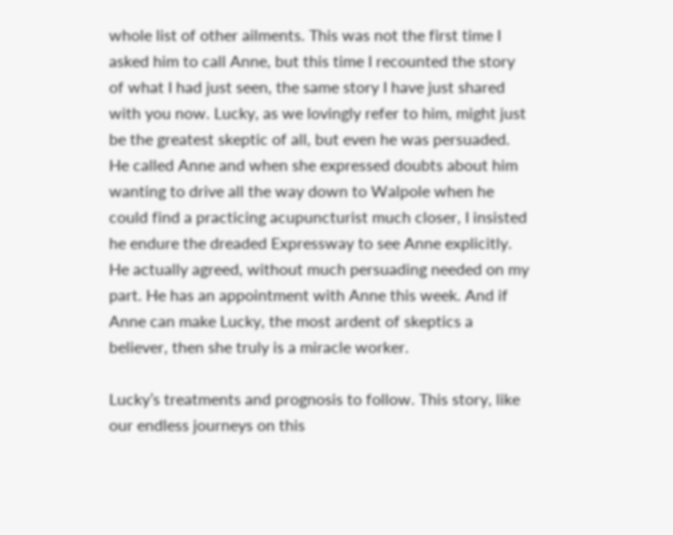whole list of other ailments. This was not the first time I asked him to call Anne, but this time I recounted the story of what I had just seen, the same story I have just shared with you now. Lucky, as we lovingly refer to him, might just be the greatest skeptic of all, but even he was persuaded. He called Anne and when she expressed doubts about him wanting to drive all the way down to Walpole when he could find a practicing acupuncturist much closer, I insisted he endure the dreaded Expressway to see Anne explicitly. He actually agreed, without much persuading needed on my part. He has an appointment with Anne this week. And if Anne can make Lucky, the most ardent of skeptics a believer, then she truly is a miracle worker.

Lucky’s treatments and prognosis to follow. This story, like our endless journeys on this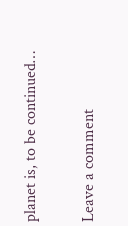planet is, to be continued…


Leave a comment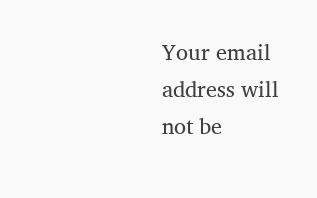Your email address will not be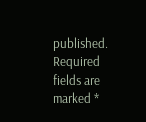published. Required fields are marked *